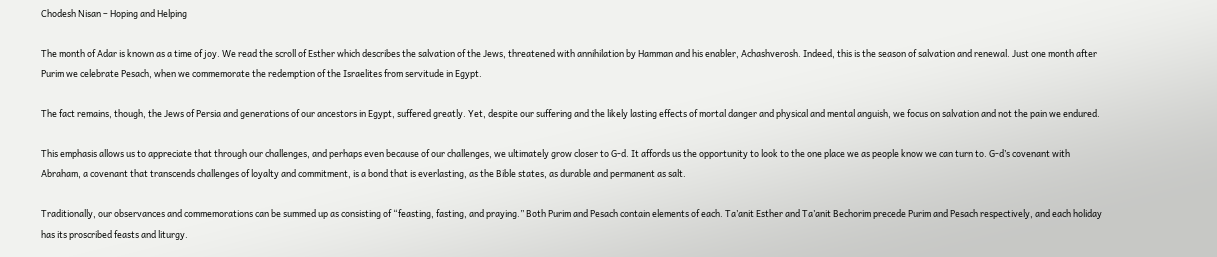Chodesh Nisan – Hoping and Helping

The month of Adar is known as a time of joy. We read the scroll of Esther which describes the salvation of the Jews, threatened with annihilation by Hamman and his enabler, Achashverosh. Indeed, this is the season of salvation and renewal. Just one month after Purim we celebrate Pesach, when we commemorate the redemption of the Israelites from servitude in Egypt.

The fact remains, though, the Jews of Persia and generations of our ancestors in Egypt, suffered greatly. Yet, despite our suffering and the likely lasting effects of mortal danger and physical and mental anguish, we focus on salvation and not the pain we endured.

This emphasis allows us to appreciate that through our challenges, and perhaps even because of our challenges, we ultimately grow closer to G-d. It affords us the opportunity to look to the one place we as people know we can turn to. G-d’s covenant with Abraham, a covenant that transcends challenges of loyalty and commitment, is a bond that is everlasting, as the Bible states, as durable and permanent as salt.

Traditionally, our observances and commemorations can be summed up as consisting of “feasting, fasting, and praying.” Both Purim and Pesach contain elements of each. Ta’anit Esther and Ta’anit Bechorim precede Purim and Pesach respectively, and each holiday has its proscribed feasts and liturgy.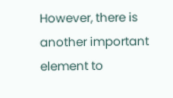However, there is another important element to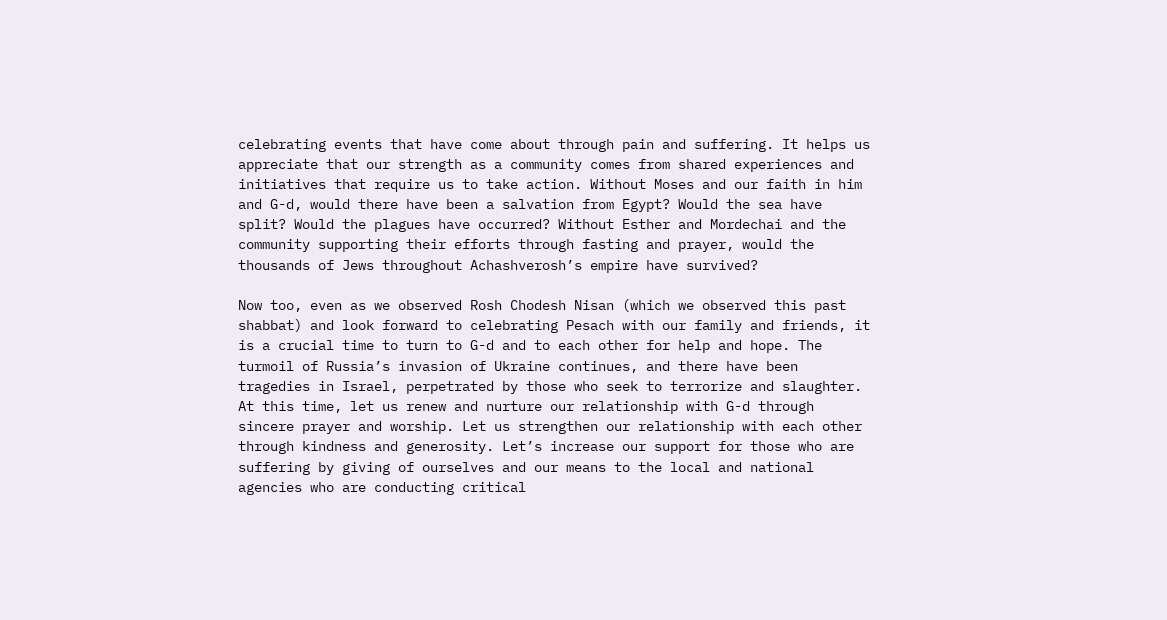celebrating events that have come about through pain and suffering. It helps us appreciate that our strength as a community comes from shared experiences and initiatives that require us to take action. Without Moses and our faith in him and G-d, would there have been a salvation from Egypt? Would the sea have split? Would the plagues have occurred? Without Esther and Mordechai and the community supporting their efforts through fasting and prayer, would the thousands of Jews throughout Achashverosh’s empire have survived?

Now too, even as we observed Rosh Chodesh Nisan (which we observed this past shabbat) and look forward to celebrating Pesach with our family and friends, it is a crucial time to turn to G-d and to each other for help and hope. The turmoil of Russia’s invasion of Ukraine continues, and there have been tragedies in Israel, perpetrated by those who seek to terrorize and slaughter. At this time, let us renew and nurture our relationship with G-d through sincere prayer and worship. Let us strengthen our relationship with each other through kindness and generosity. Let’s increase our support for those who are suffering by giving of ourselves and our means to the local and national agencies who are conducting critical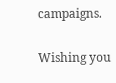campaigns.

Wishing you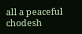all a peaceful chodesh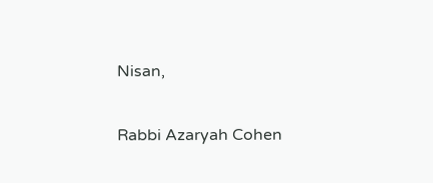Nisan,

Rabbi Azaryah Cohen